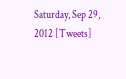Saturday, Sep 29, 2012 [Tweets]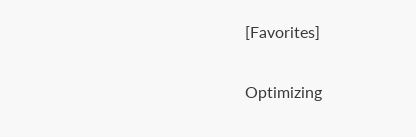[Favorites]

Optimizing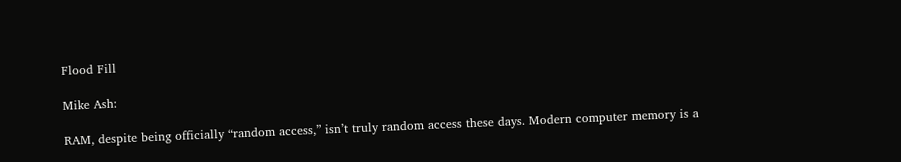Flood Fill

Mike Ash:

RAM, despite being officially “random access,” isn’t truly random access these days. Modern computer memory is a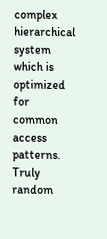complex hierarchical system which is optimized for common access patterns. Truly random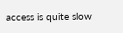access is quite slow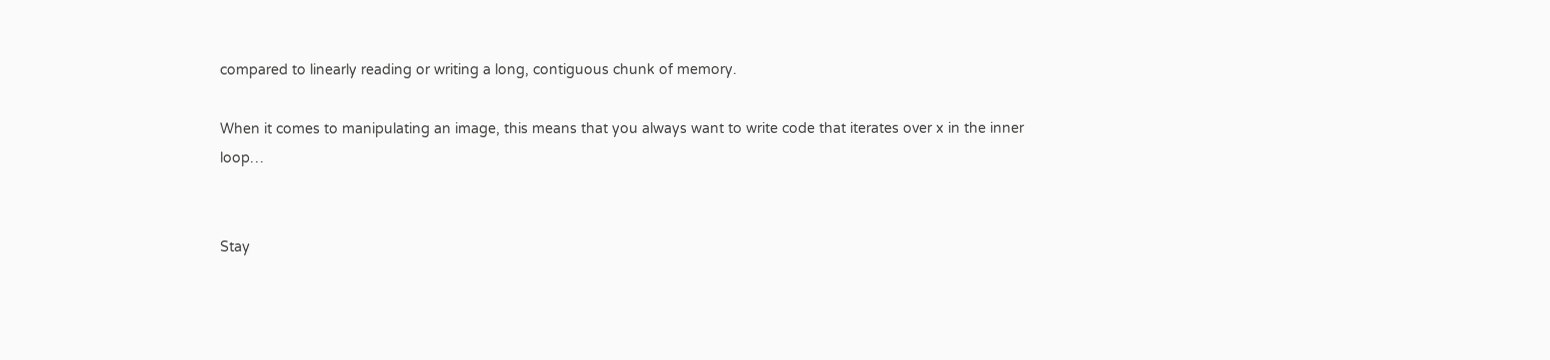compared to linearly reading or writing a long, contiguous chunk of memory.

When it comes to manipulating an image, this means that you always want to write code that iterates over x in the inner loop…


Stay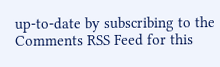up-to-date by subscribing to the Comments RSS Feed for this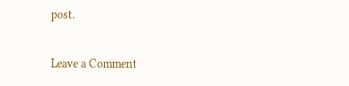post.

Leave a Comment